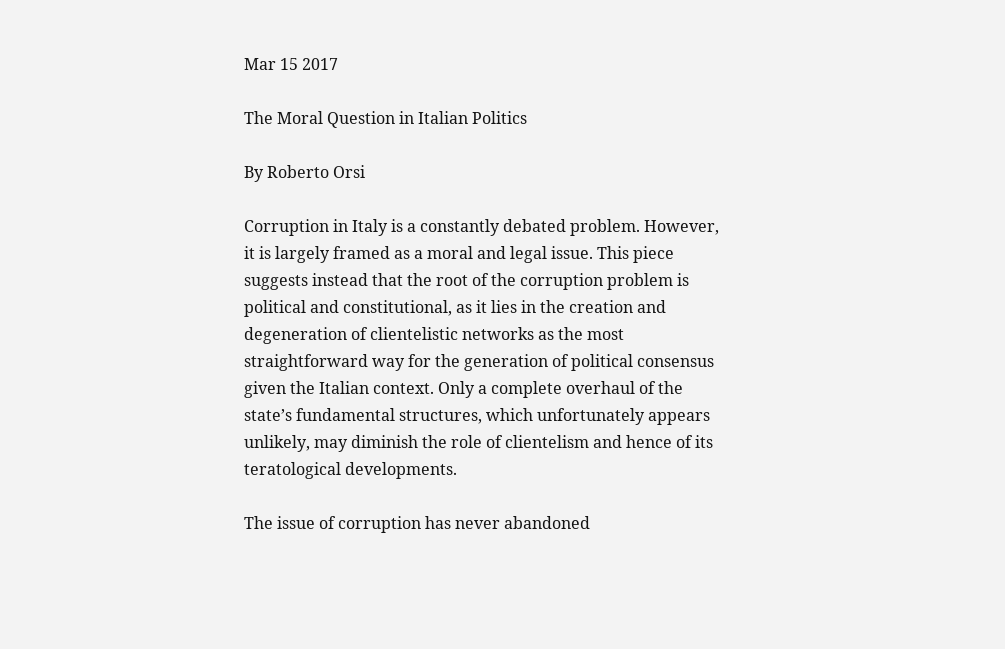Mar 15 2017

The Moral Question in Italian Politics

By Roberto Orsi

Corruption in Italy is a constantly debated problem. However, it is largely framed as a moral and legal issue. This piece suggests instead that the root of the corruption problem is political and constitutional, as it lies in the creation and degeneration of clientelistic networks as the most straightforward way for the generation of political consensus given the Italian context. Only a complete overhaul of the state’s fundamental structures, which unfortunately appears unlikely, may diminish the role of clientelism and hence of its teratological developments.

The issue of corruption has never abandoned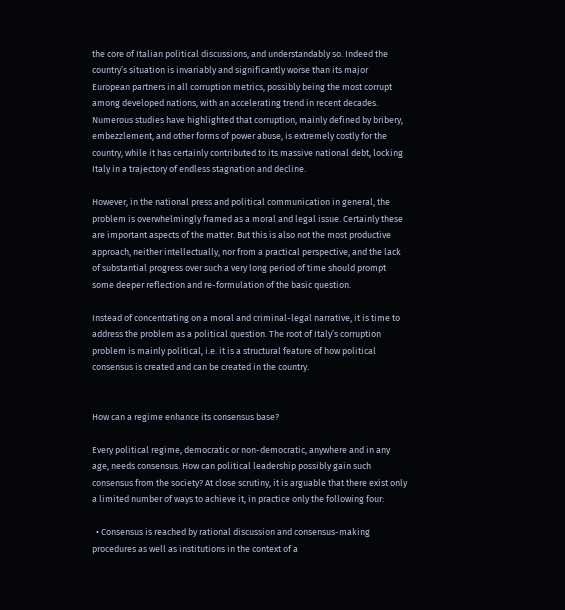the core of Italian political discussions, and understandably so. Indeed the country’s situation is invariably and significantly worse than its major European partners in all corruption metrics, possibly being the most corrupt among developed nations, with an accelerating trend in recent decades. Numerous studies have highlighted that corruption, mainly defined by bribery, embezzlement, and other forms of power abuse, is extremely costly for the country, while it has certainly contributed to its massive national debt, locking Italy in a trajectory of endless stagnation and decline.

However, in the national press and political communication in general, the problem is overwhelmingly framed as a moral and legal issue. Certainly these are important aspects of the matter. But this is also not the most productive approach, neither intellectually, nor from a practical perspective, and the lack of substantial progress over such a very long period of time should prompt some deeper reflection and re-formulation of the basic question.

Instead of concentrating on a moral and criminal-legal narrative, it is time to address the problem as a political question. The root of Italy’s corruption problem is mainly political, i.e. it is a structural feature of how political consensus is created and can be created in the country.


How can a regime enhance its consensus base?

Every political regime, democratic or non-democratic, anywhere and in any age, needs consensus. How can political leadership possibly gain such consensus from the society? At close scrutiny, it is arguable that there exist only a limited number of ways to achieve it, in practice only the following four:

  • Consensus is reached by rational discussion and consensus-making procedures as well as institutions in the context of a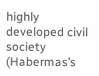highly developed civil society (Habermas’s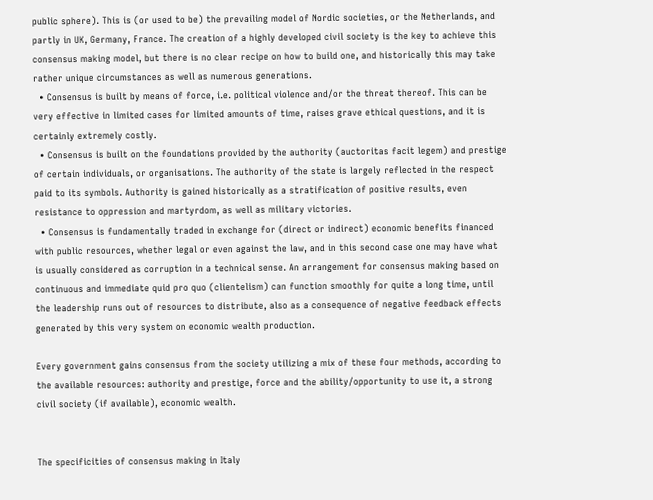public sphere). This is (or used to be) the prevailing model of Nordic societies, or the Netherlands, and partly in UK, Germany, France. The creation of a highly developed civil society is the key to achieve this consensus making model, but there is no clear recipe on how to build one, and historically this may take rather unique circumstances as well as numerous generations.
  • Consensus is built by means of force, i.e. political violence and/or the threat thereof. This can be very effective in limited cases for limited amounts of time, raises grave ethical questions, and it is certainly extremely costly.
  • Consensus is built on the foundations provided by the authority (auctoritas facit legem) and prestige of certain individuals, or organisations. The authority of the state is largely reflected in the respect paid to its symbols. Authority is gained historically as a stratification of positive results, even resistance to oppression and martyrdom, as well as military victories.
  • Consensus is fundamentally traded in exchange for (direct or indirect) economic benefits financed with public resources, whether legal or even against the law, and in this second case one may have what is usually considered as corruption in a technical sense. An arrangement for consensus making based on continuous and immediate quid pro quo (clientelism) can function smoothly for quite a long time, until the leadership runs out of resources to distribute, also as a consequence of negative feedback effects generated by this very system on economic wealth production.

Every government gains consensus from the society utilizing a mix of these four methods, according to the available resources: authority and prestige, force and the ability/opportunity to use it, a strong civil society (if available), economic wealth.


The specificities of consensus making in Italy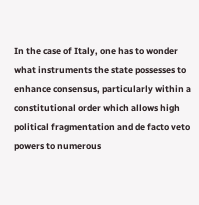In the case of Italy, one has to wonder what instruments the state possesses to enhance consensus, particularly within a constitutional order which allows high political fragmentation and de facto veto powers to numerous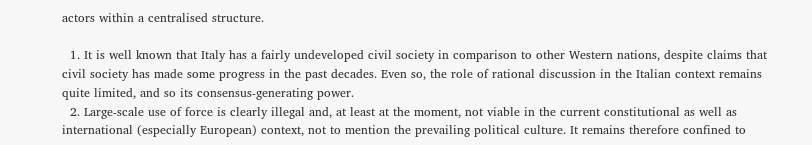actors within a centralised structure.

  1. It is well known that Italy has a fairly undeveloped civil society in comparison to other Western nations, despite claims that civil society has made some progress in the past decades. Even so, the role of rational discussion in the Italian context remains quite limited, and so its consensus-generating power.
  2. Large-scale use of force is clearly illegal and, at least at the moment, not viable in the current constitutional as well as international (especially European) context, not to mention the prevailing political culture. It remains therefore confined to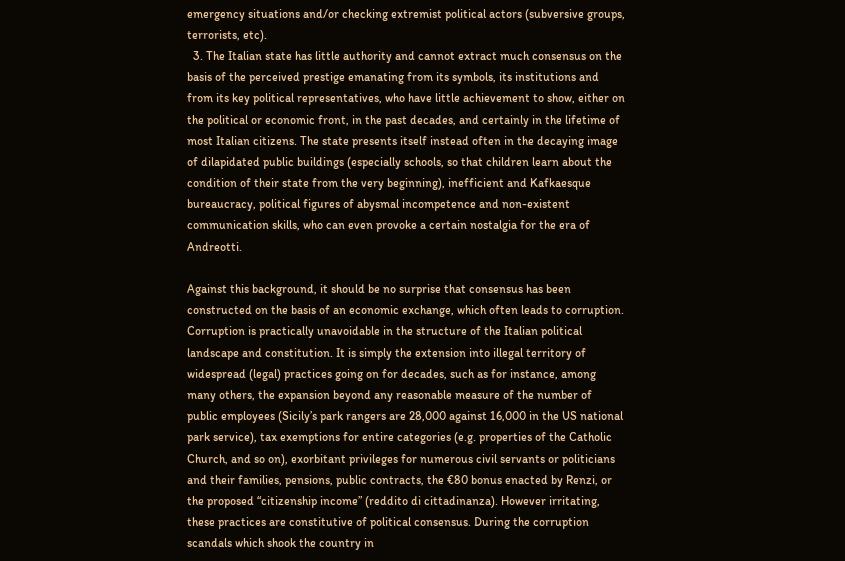emergency situations and/or checking extremist political actors (subversive groups, terrorists, etc).
  3. The Italian state has little authority and cannot extract much consensus on the basis of the perceived prestige emanating from its symbols, its institutions and from its key political representatives, who have little achievement to show, either on the political or economic front, in the past decades, and certainly in the lifetime of most Italian citizens. The state presents itself instead often in the decaying image of dilapidated public buildings (especially schools, so that children learn about the condition of their state from the very beginning), inefficient and Kafkaesque bureaucracy, political figures of abysmal incompetence and non-existent communication skills, who can even provoke a certain nostalgia for the era of Andreotti.

Against this background, it should be no surprise that consensus has been constructed on the basis of an economic exchange, which often leads to corruption. Corruption is practically unavoidable in the structure of the Italian political landscape and constitution. It is simply the extension into illegal territory of widespread (legal) practices going on for decades, such as for instance, among many others, the expansion beyond any reasonable measure of the number of public employees (Sicily’s park rangers are 28,000 against 16,000 in the US national park service), tax exemptions for entire categories (e.g. properties of the Catholic Church, and so on), exorbitant privileges for numerous civil servants or politicians and their families, pensions, public contracts, the €80 bonus enacted by Renzi, or the proposed “citizenship income” (reddito di cittadinanza). However irritating, these practices are constitutive of political consensus. During the corruption scandals which shook the country in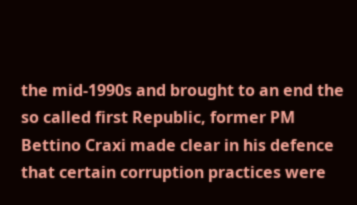the mid-1990s and brought to an end the so called first Republic, former PM Bettino Craxi made clear in his defence that certain corruption practices were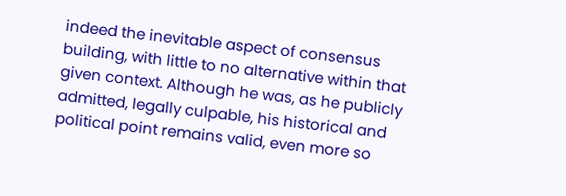indeed the inevitable aspect of consensus building, with little to no alternative within that given context. Although he was, as he publicly admitted, legally culpable, his historical and political point remains valid, even more so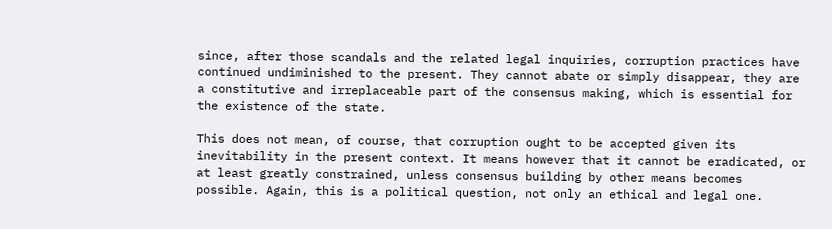since, after those scandals and the related legal inquiries, corruption practices have continued undiminished to the present. They cannot abate or simply disappear, they are a constitutive and irreplaceable part of the consensus making, which is essential for the existence of the state.

This does not mean, of course, that corruption ought to be accepted given its inevitability in the present context. It means however that it cannot be eradicated, or at least greatly constrained, unless consensus building by other means becomes possible. Again, this is a political question, not only an ethical and legal one.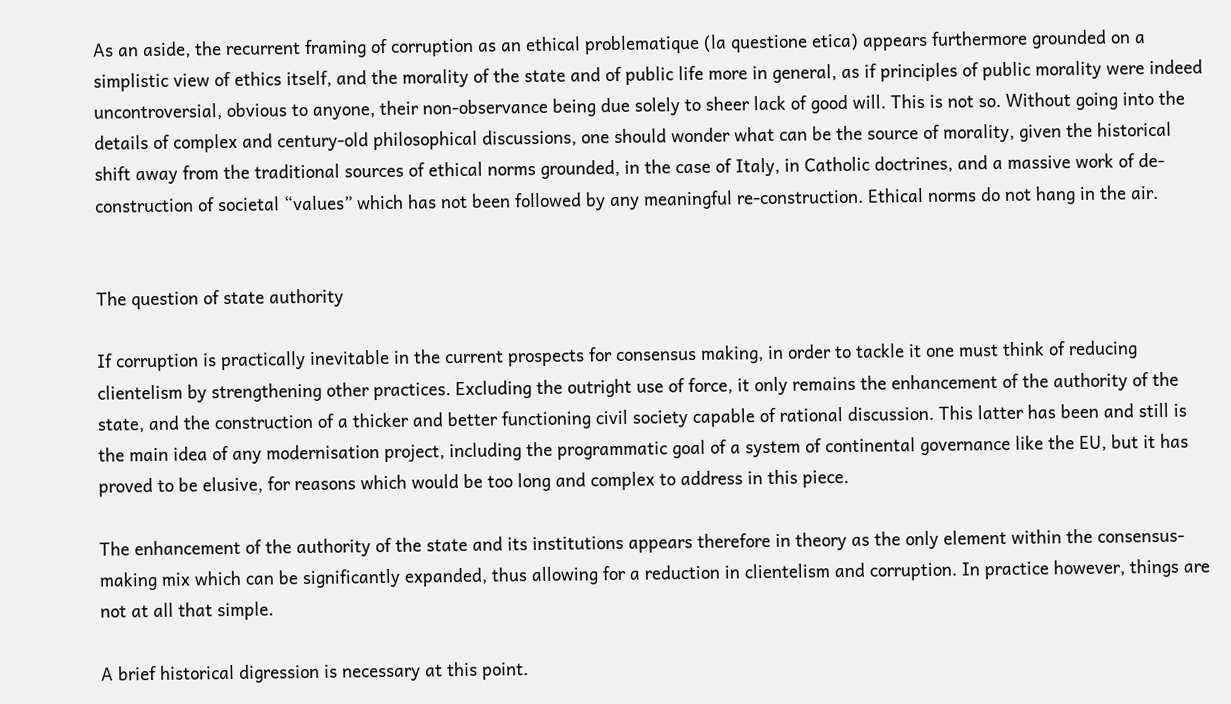As an aside, the recurrent framing of corruption as an ethical problematique (la questione etica) appears furthermore grounded on a simplistic view of ethics itself, and the morality of the state and of public life more in general, as if principles of public morality were indeed uncontroversial, obvious to anyone, their non-observance being due solely to sheer lack of good will. This is not so. Without going into the details of complex and century-old philosophical discussions, one should wonder what can be the source of morality, given the historical shift away from the traditional sources of ethical norms grounded, in the case of Italy, in Catholic doctrines, and a massive work of de-construction of societal “values” which has not been followed by any meaningful re-construction. Ethical norms do not hang in the air.


The question of state authority

If corruption is practically inevitable in the current prospects for consensus making, in order to tackle it one must think of reducing clientelism by strengthening other practices. Excluding the outright use of force, it only remains the enhancement of the authority of the state, and the construction of a thicker and better functioning civil society capable of rational discussion. This latter has been and still is the main idea of any modernisation project, including the programmatic goal of a system of continental governance like the EU, but it has proved to be elusive, for reasons which would be too long and complex to address in this piece.

The enhancement of the authority of the state and its institutions appears therefore in theory as the only element within the consensus-making mix which can be significantly expanded, thus allowing for a reduction in clientelism and corruption. In practice however, things are not at all that simple.

A brief historical digression is necessary at this point.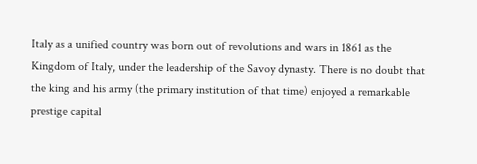Italy as a unified country was born out of revolutions and wars in 1861 as the Kingdom of Italy, under the leadership of the Savoy dynasty. There is no doubt that the king and his army (the primary institution of that time) enjoyed a remarkable prestige capital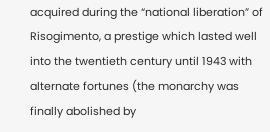acquired during the “national liberation” of Risogimento, a prestige which lasted well into the twentieth century until 1943 with alternate fortunes (the monarchy was finally abolished by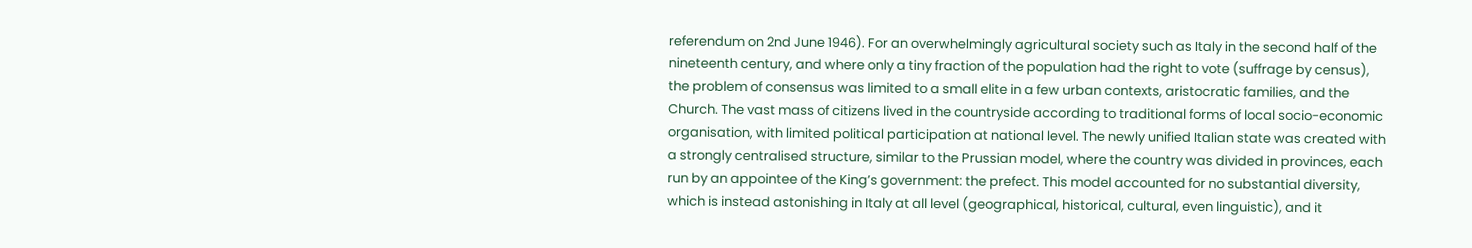referendum on 2nd June 1946). For an overwhelmingly agricultural society such as Italy in the second half of the nineteenth century, and where only a tiny fraction of the population had the right to vote (suffrage by census), the problem of consensus was limited to a small elite in a few urban contexts, aristocratic families, and the Church. The vast mass of citizens lived in the countryside according to traditional forms of local socio-economic organisation, with limited political participation at national level. The newly unified Italian state was created with a strongly centralised structure, similar to the Prussian model, where the country was divided in provinces, each run by an appointee of the King’s government: the prefect. This model accounted for no substantial diversity, which is instead astonishing in Italy at all level (geographical, historical, cultural, even linguistic), and it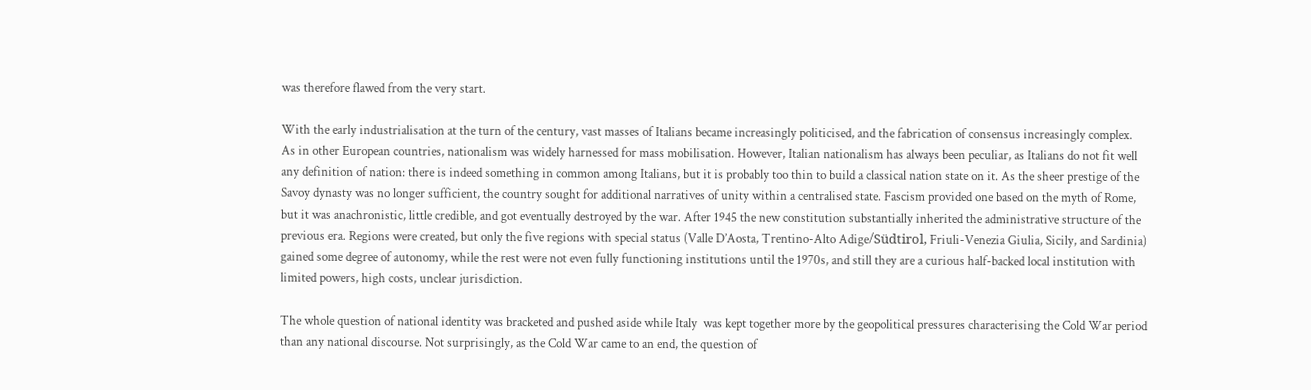was therefore flawed from the very start.

With the early industrialisation at the turn of the century, vast masses of Italians became increasingly politicised, and the fabrication of consensus increasingly complex. As in other European countries, nationalism was widely harnessed for mass mobilisation. However, Italian nationalism has always been peculiar, as Italians do not fit well any definition of nation: there is indeed something in common among Italians, but it is probably too thin to build a classical nation state on it. As the sheer prestige of the Savoy dynasty was no longer sufficient, the country sought for additional narratives of unity within a centralised state. Fascism provided one based on the myth of Rome, but it was anachronistic, little credible, and got eventually destroyed by the war. After 1945 the new constitution substantially inherited the administrative structure of the previous era. Regions were created, but only the five regions with special status (Valle D’Aosta, Trentino-Alto Adige/Südtirol, Friuli-Venezia Giulia, Sicily, and Sardinia) gained some degree of autonomy, while the rest were not even fully functioning institutions until the 1970s, and still they are a curious half-backed local institution with limited powers, high costs, unclear jurisdiction.

The whole question of national identity was bracketed and pushed aside while Italy  was kept together more by the geopolitical pressures characterising the Cold War period than any national discourse. Not surprisingly, as the Cold War came to an end, the question of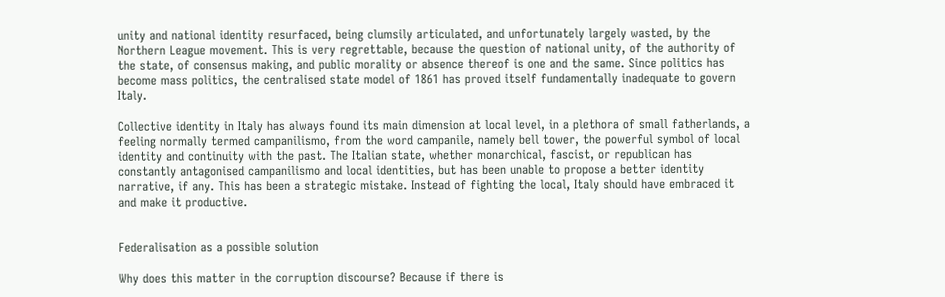unity and national identity resurfaced, being clumsily articulated, and unfortunately largely wasted, by the Northern League movement. This is very regrettable, because the question of national unity, of the authority of the state, of consensus making, and public morality or absence thereof is one and the same. Since politics has become mass politics, the centralised state model of 1861 has proved itself fundamentally inadequate to govern Italy.

Collective identity in Italy has always found its main dimension at local level, in a plethora of small fatherlands, a feeling normally termed campanilismo, from the word campanile, namely bell tower, the powerful symbol of local identity and continuity with the past. The Italian state, whether monarchical, fascist, or republican has constantly antagonised campanilismo and local identities, but has been unable to propose a better identity narrative, if any. This has been a strategic mistake. Instead of fighting the local, Italy should have embraced it and make it productive.


Federalisation as a possible solution

Why does this matter in the corruption discourse? Because if there is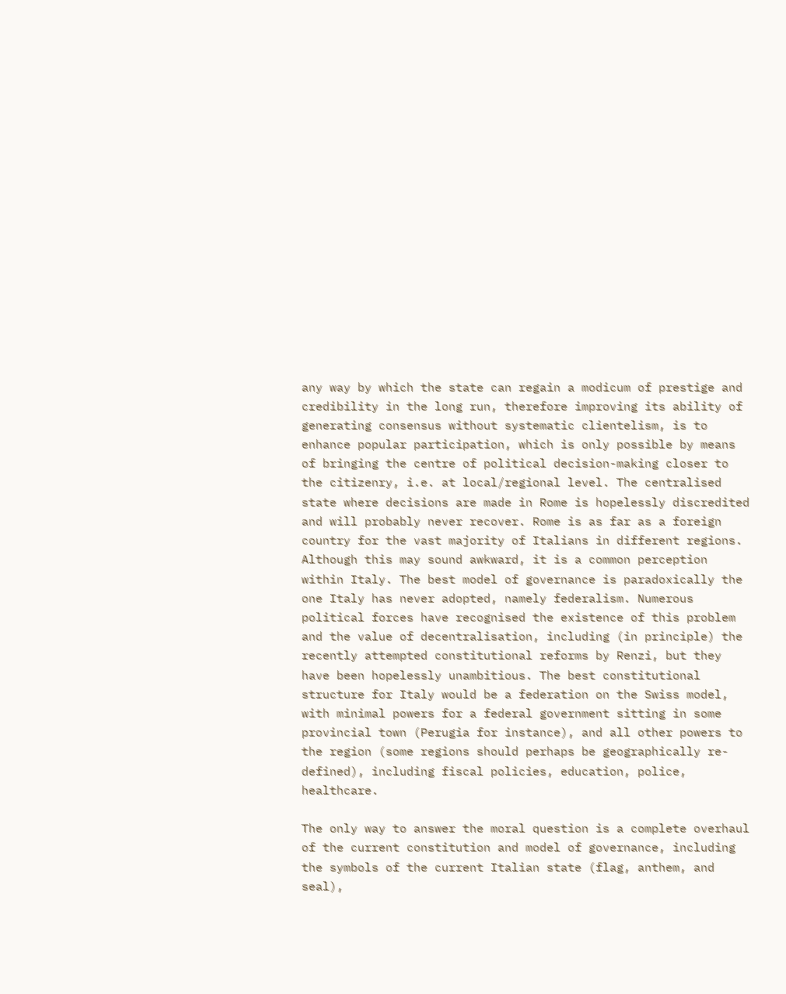any way by which the state can regain a modicum of prestige and credibility in the long run, therefore improving its ability of generating consensus without systematic clientelism, is to enhance popular participation, which is only possible by means of bringing the centre of political decision-making closer to the citizenry, i.e. at local/regional level. The centralised state where decisions are made in Rome is hopelessly discredited and will probably never recover. Rome is as far as a foreign country for the vast majority of Italians in different regions. Although this may sound awkward, it is a common perception within Italy. The best model of governance is paradoxically the one Italy has never adopted, namely federalism. Numerous political forces have recognised the existence of this problem and the value of decentralisation, including (in principle) the recently attempted constitutional reforms by Renzi, but they have been hopelessly unambitious. The best constitutional structure for Italy would be a federation on the Swiss model, with minimal powers for a federal government sitting in some provincial town (Perugia for instance), and all other powers to the region (some regions should perhaps be geographically re-defined), including fiscal policies, education, police, healthcare.

The only way to answer the moral question is a complete overhaul of the current constitution and model of governance, including the symbols of the current Italian state (flag, anthem, and seal),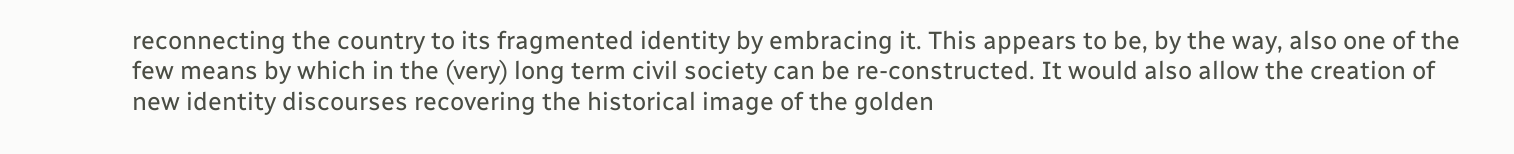reconnecting the country to its fragmented identity by embracing it. This appears to be, by the way, also one of the few means by which in the (very) long term civil society can be re-constructed. It would also allow the creation of new identity discourses recovering the historical image of the golden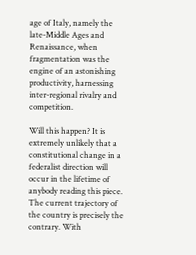age of Italy, namely the late-Middle Ages and Renaissance, when fragmentation was the engine of an astonishing productivity, harnessing inter-regional rivalry and competition.

Will this happen? It is extremely unlikely that a constitutional change in a federalist direction will occur in the lifetime of anybody reading this piece. The current trajectory of the country is precisely the contrary. With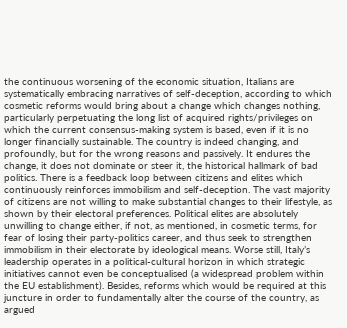the continuous worsening of the economic situation, Italians are systematically embracing narratives of self-deception, according to which cosmetic reforms would bring about a change which changes nothing, particularly perpetuating the long list of acquired rights/privileges on which the current consensus-making system is based, even if it is no longer financially sustainable. The country is indeed changing, and profoundly, but for the wrong reasons and passively. It endures the change, it does not dominate or steer it, the historical hallmark of bad politics. There is a feedback loop between citizens and elites which continuously reinforces immobilism and self-deception. The vast majority of citizens are not willing to make substantial changes to their lifestyle, as shown by their electoral preferences. Political elites are absolutely unwilling to change either, if not, as mentioned, in cosmetic terms, for fear of losing their party-politics career, and thus seek to strengthen immobilism in their electorate by ideological means. Worse still, Italy’s leadership operates in a political-cultural horizon in which strategic initiatives cannot even be conceptualised (a widespread problem within the EU establishment). Besides, reforms which would be required at this juncture in order to fundamentally alter the course of the country, as argued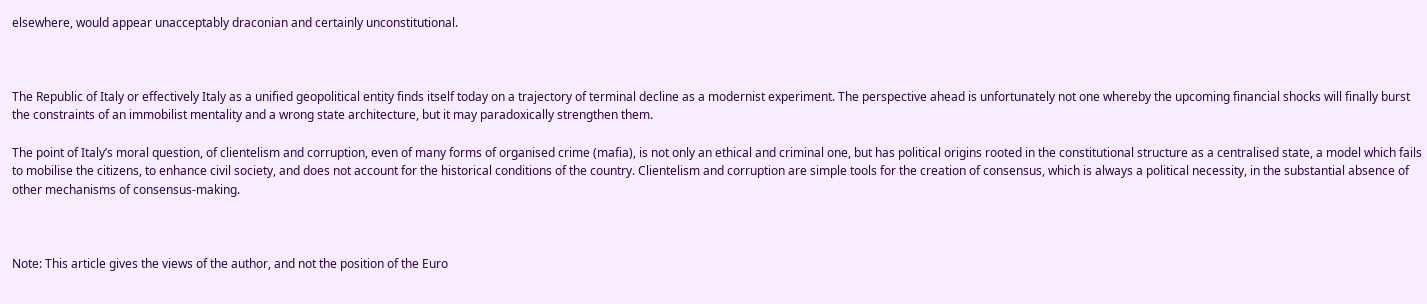elsewhere, would appear unacceptably draconian and certainly unconstitutional.



The Republic of Italy or effectively Italy as a unified geopolitical entity finds itself today on a trajectory of terminal decline as a modernist experiment. The perspective ahead is unfortunately not one whereby the upcoming financial shocks will finally burst the constraints of an immobilist mentality and a wrong state architecture, but it may paradoxically strengthen them.

The point of Italy’s moral question, of clientelism and corruption, even of many forms of organised crime (mafia), is not only an ethical and criminal one, but has political origins rooted in the constitutional structure as a centralised state, a model which fails to mobilise the citizens, to enhance civil society, and does not account for the historical conditions of the country. Clientelism and corruption are simple tools for the creation of consensus, which is always a political necessity, in the substantial absence of other mechanisms of consensus-making.



Note: This article gives the views of the author, and not the position of the Euro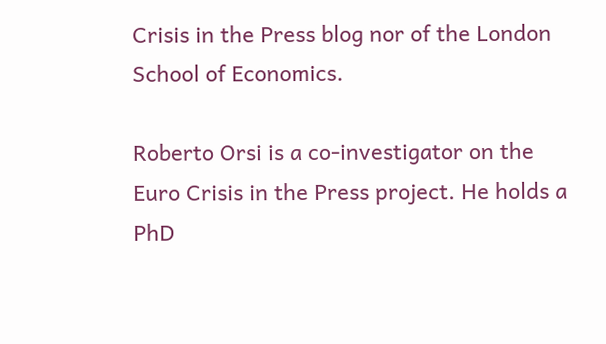Crisis in the Press blog nor of the London School of Economics.

Roberto Orsi is a co-investigator on the Euro Crisis in the Press project. He holds a PhD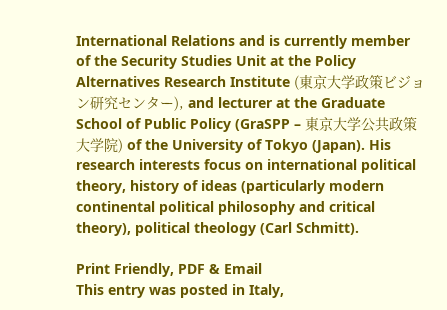International Relations and is currently member of the Security Studies Unit at the Policy Alternatives Research Institute (東京大学政策ビジョン研究センター), and lecturer at the Graduate School of Public Policy (GraSPP – 東京大学公共政策大学院) of the University of Tokyo (Japan). His research interests focus on international political theory, history of ideas (particularly modern continental political philosophy and critical theory), political theology (Carl Schmitt).

Print Friendly, PDF & Email
This entry was posted in Italy,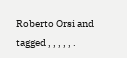Roberto Orsi and tagged , , , , , .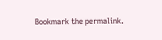Bookmark the permalink.